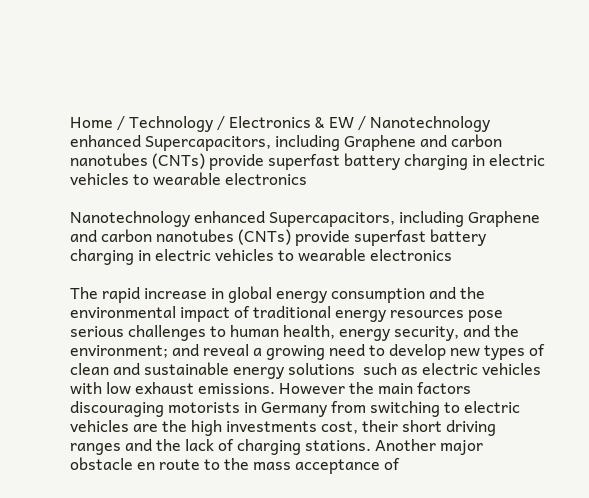Home / Technology / Electronics & EW / Nanotechnology enhanced Supercapacitors, including Graphene and carbon nanotubes (CNTs) provide superfast battery charging in electric vehicles to wearable electronics

Nanotechnology enhanced Supercapacitors, including Graphene and carbon nanotubes (CNTs) provide superfast battery charging in electric vehicles to wearable electronics

The rapid increase in global energy consumption and the environmental impact of traditional energy resources pose serious challenges to human health, energy security, and the environment; and reveal a growing need to develop new types of clean and sustainable energy solutions  such as electric vehicles with low exhaust emissions. However the main factors discouraging motorists in Germany from switching to electric vehicles are the high investments cost, their short driving ranges and the lack of charging stations. Another major obstacle en route to the mass acceptance of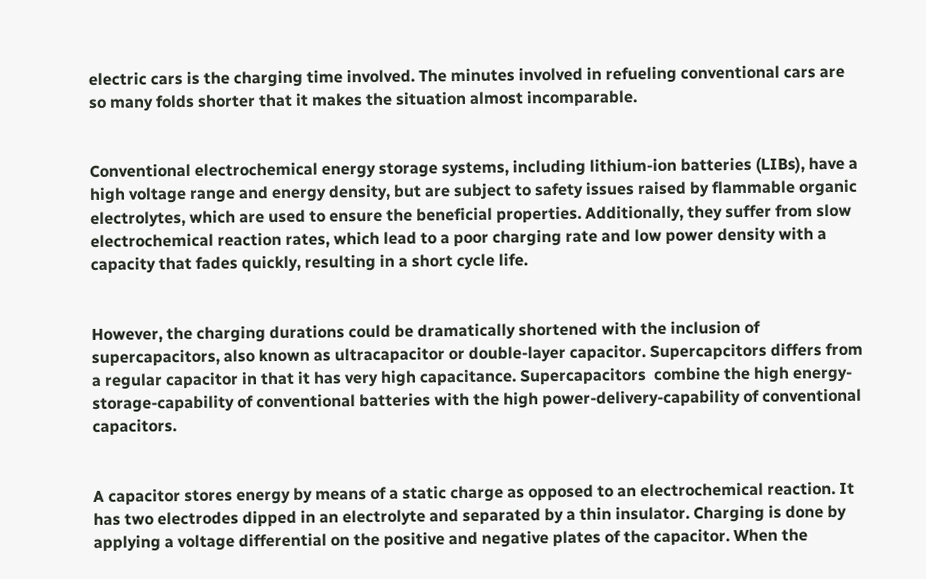electric cars is the charging time involved. The minutes involved in refueling conventional cars are so many folds shorter that it makes the situation almost incomparable.


Conventional electrochemical energy storage systems, including lithium-ion batteries (LIBs), have a high voltage range and energy density, but are subject to safety issues raised by flammable organic electrolytes, which are used to ensure the beneficial properties. Additionally, they suffer from slow electrochemical reaction rates, which lead to a poor charging rate and low power density with a capacity that fades quickly, resulting in a short cycle life.


However, the charging durations could be dramatically shortened with the inclusion of supercapacitors, also known as ultracapacitor or double-layer capacitor. Supercapcitors differs from a regular capacitor in that it has very high capacitance. Supercapacitors  combine the high energy-storage-capability of conventional batteries with the high power-delivery-capability of conventional capacitors.


A capacitor stores energy by means of a static charge as opposed to an electrochemical reaction. It has two electrodes dipped in an electrolyte and separated by a thin insulator. Charging is done by applying a voltage differential on the positive and negative plates of the capacitor. When the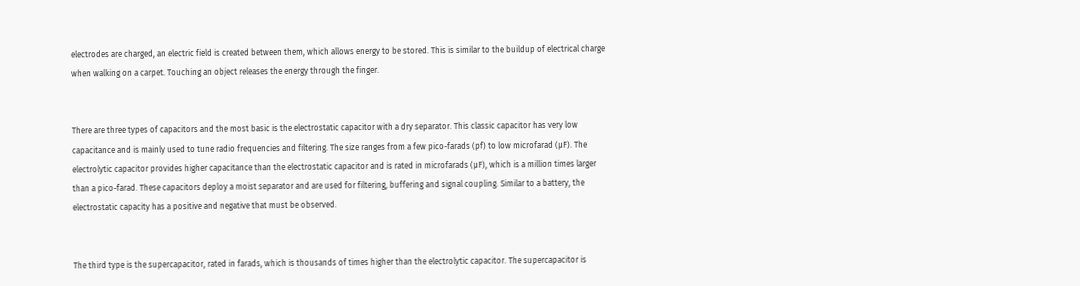electrodes are charged, an electric field is created between them, which allows energy to be stored. This is similar to the buildup of electrical charge when walking on a carpet. Touching an object releases the energy through the finger.


There are three types of capacitors and the most basic is the electrostatic capacitor with a dry separator. This classic capacitor has very low capacitance and is mainly used to tune radio frequencies and filtering. The size ranges from a few pico-farads (pf) to low microfarad (μF). The electrolytic capacitor provides higher capacitance than the electrostatic capacitor and is rated in microfarads (μF), which is a million times larger than a pico-farad. These capacitors deploy a moist separator and are used for filtering, buffering and signal coupling. Similar to a battery, the electrostatic capacity has a positive and negative that must be observed.


The third type is the supercapacitor, rated in farads, which is thousands of times higher than the electrolytic capacitor. The supercapacitor is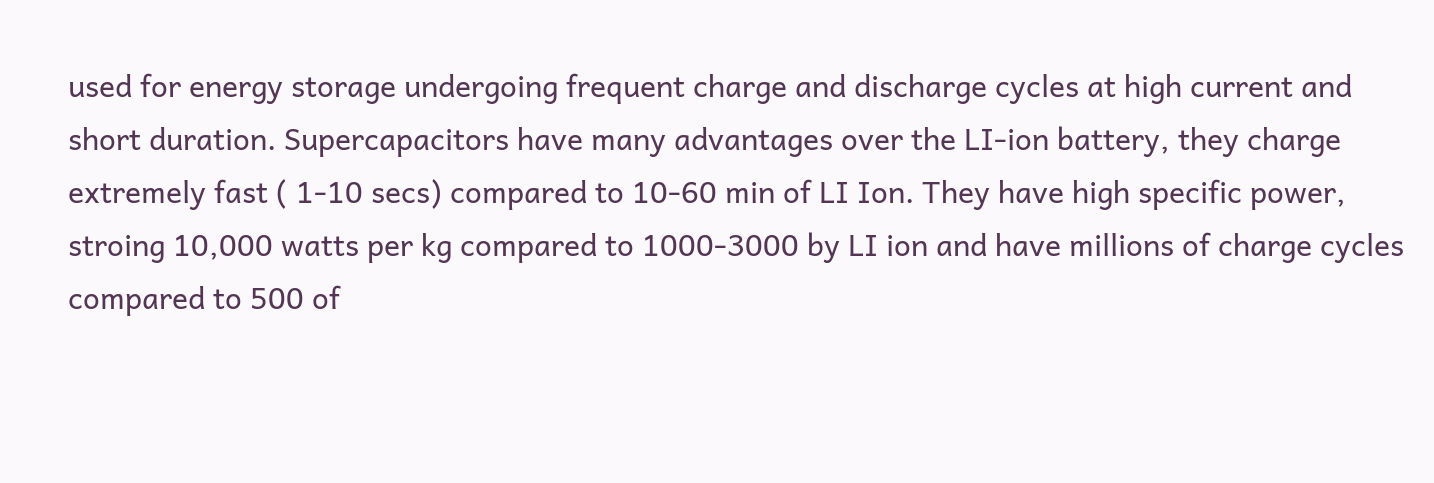used for energy storage undergoing frequent charge and discharge cycles at high current and short duration. Supercapacitors have many advantages over the LI-ion battery, they charge extremely fast ( 1-10 secs) compared to 10-60 min of LI Ion. They have high specific power, stroing 10,000 watts per kg compared to 1000-3000 by LI ion and have millions of charge cycles compared to 500 of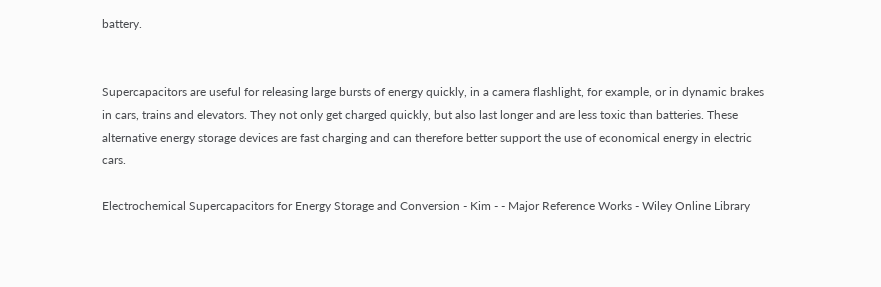battery.


Supercapacitors are useful for releasing large bursts of energy quickly, in a camera flashlight, for example, or in dynamic brakes in cars, trains and elevators. They not only get charged quickly, but also last longer and are less toxic than batteries. These alternative energy storage devices are fast charging and can therefore better support the use of economical energy in electric cars.

Electrochemical Supercapacitors for Energy Storage and Conversion - Kim - - Major Reference Works - Wiley Online Library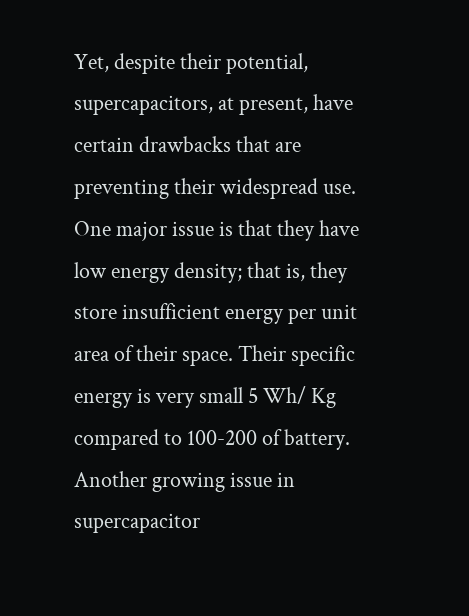Yet, despite their potential, supercapacitors, at present, have certain drawbacks that are preventing their widespread use. One major issue is that they have low energy density; that is, they store insufficient energy per unit area of their space. Their specific energy is very small 5 Wh/ Kg compared to 100-200 of battery. Another growing issue in supercapacitor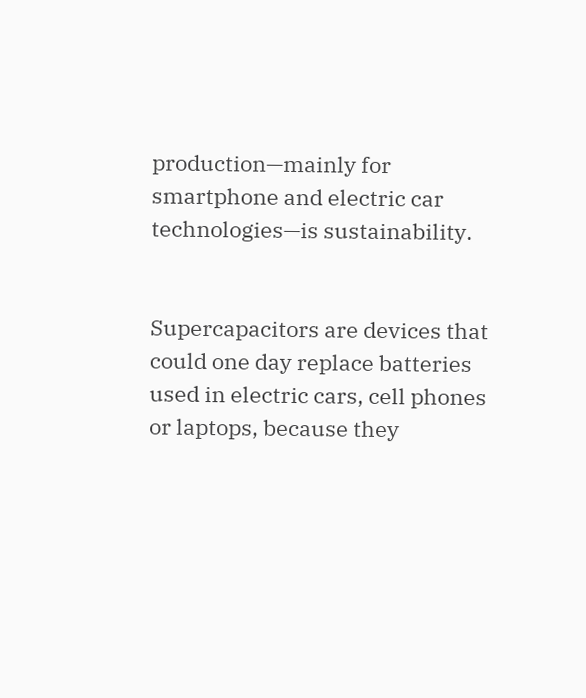production—mainly for smartphone and electric car technologies—is sustainability.


Supercapacitors are devices that could one day replace batteries used in electric cars, cell phones or laptops, because they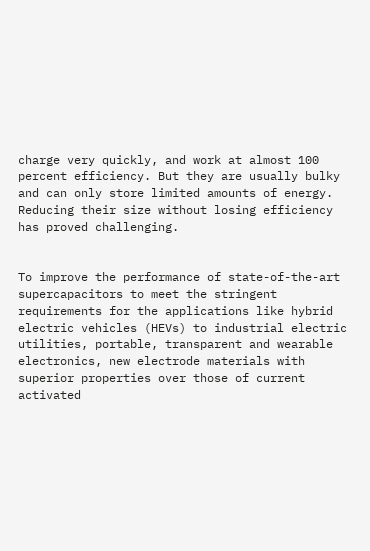charge very quickly, and work at almost 100 percent efficiency. But they are usually bulky and can only store limited amounts of energy. Reducing their size without losing efficiency has proved challenging.


To improve the performance of state-of-the-art supercapacitors to meet the stringent requirements for the applications like hybrid electric vehicles (HEVs) to industrial electric utilities, portable, transparent and wearable electronics, new electrode materials with superior properties over those of current activated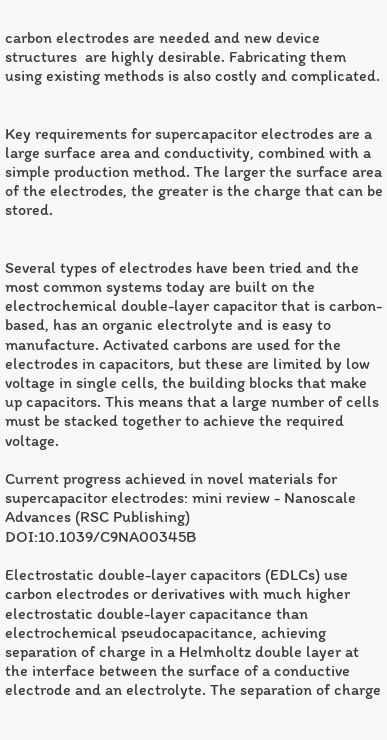carbon electrodes are needed and new device structures  are highly desirable. Fabricating them using existing methods is also costly and complicated.


Key requirements for supercapacitor electrodes are a large surface area and conductivity, combined with a simple production method. The larger the surface area of the electrodes, the greater is the charge that can be stored.


Several types of electrodes have been tried and the most common systems today are built on the electrochemical double-layer capacitor that is carbon-based, has an organic electrolyte and is easy to manufacture. Activated carbons are used for the electrodes in capacitors, but these are limited by low voltage in single cells, the building blocks that make up capacitors. This means that a large number of cells must be stacked together to achieve the required voltage.

Current progress achieved in novel materials for supercapacitor electrodes: mini review - Nanoscale Advances (RSC Publishing) DOI:10.1039/C9NA00345B

Electrostatic double-layer capacitors (EDLCs) use carbon electrodes or derivatives with much higher electrostatic double-layer capacitance than electrochemical pseudocapacitance, achieving separation of charge in a Helmholtz double layer at the interface between the surface of a conductive electrode and an electrolyte. The separation of charge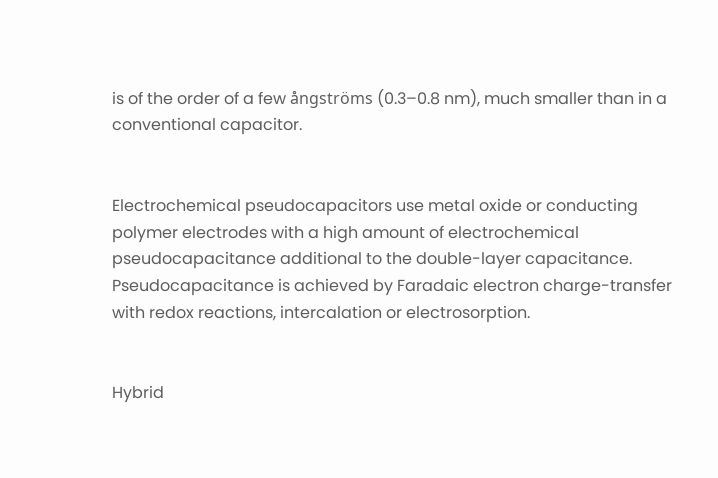is of the order of a few ångströms (0.3–0.8 nm), much smaller than in a conventional capacitor.


Electrochemical pseudocapacitors use metal oxide or conducting polymer electrodes with a high amount of electrochemical pseudocapacitance additional to the double-layer capacitance. Pseudocapacitance is achieved by Faradaic electron charge-transfer with redox reactions, intercalation or electrosorption.


Hybrid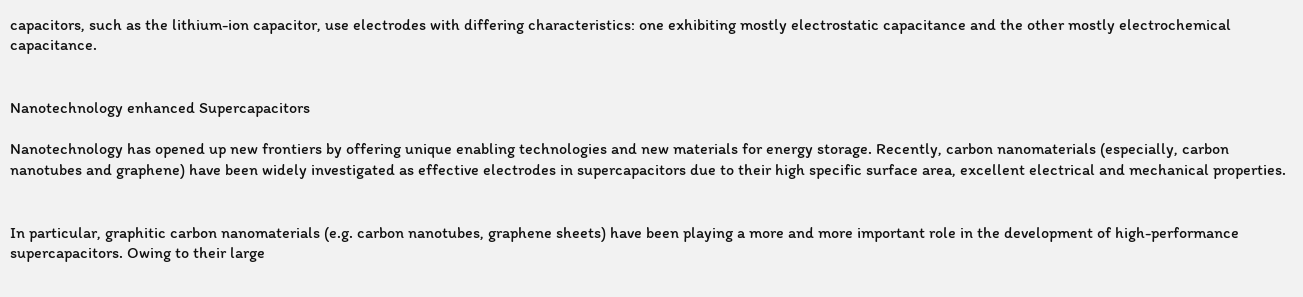capacitors, such as the lithium-ion capacitor, use electrodes with differing characteristics: one exhibiting mostly electrostatic capacitance and the other mostly electrochemical capacitance.


Nanotechnology enhanced Supercapacitors

Nanotechnology has opened up new frontiers by offering unique enabling technologies and new materials for energy storage. Recently, carbon nanomaterials (especially, carbon nanotubes and graphene) have been widely investigated as effective electrodes in supercapacitors due to their high specific surface area, excellent electrical and mechanical properties.


In particular, graphitic carbon nanomaterials (e.g. carbon nanotubes, graphene sheets) have been playing a more and more important role in the development of high-performance supercapacitors. Owing to their large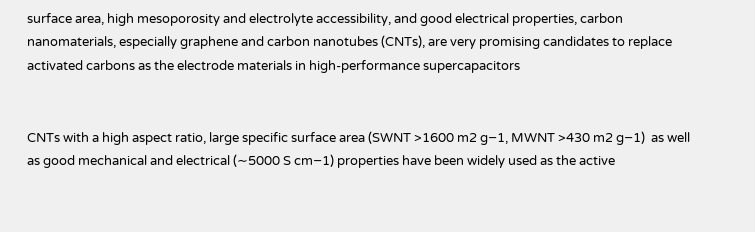surface area, high mesoporosity and electrolyte accessibility, and good electrical properties, carbon nanomaterials, especially graphene and carbon nanotubes (CNTs), are very promising candidates to replace activated carbons as the electrode materials in high-performance supercapacitors


CNTs with a high aspect ratio, large specific surface area (SWNT >1600 m2 g−1, MWNT >430 m2 g−1)  as well as good mechanical and electrical (∼5000 S cm−1) properties have been widely used as the active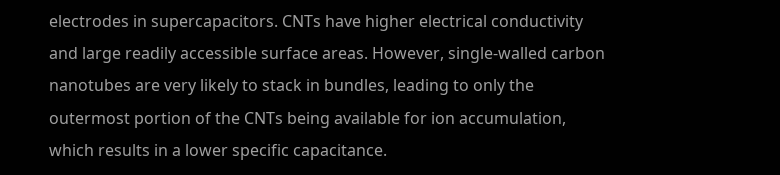electrodes in supercapacitors. CNTs have higher electrical conductivity and large readily accessible surface areas. However, single-walled carbon nanotubes are very likely to stack in bundles, leading to only the outermost portion of the CNTs being available for ion accumulation, which results in a lower specific capacitance.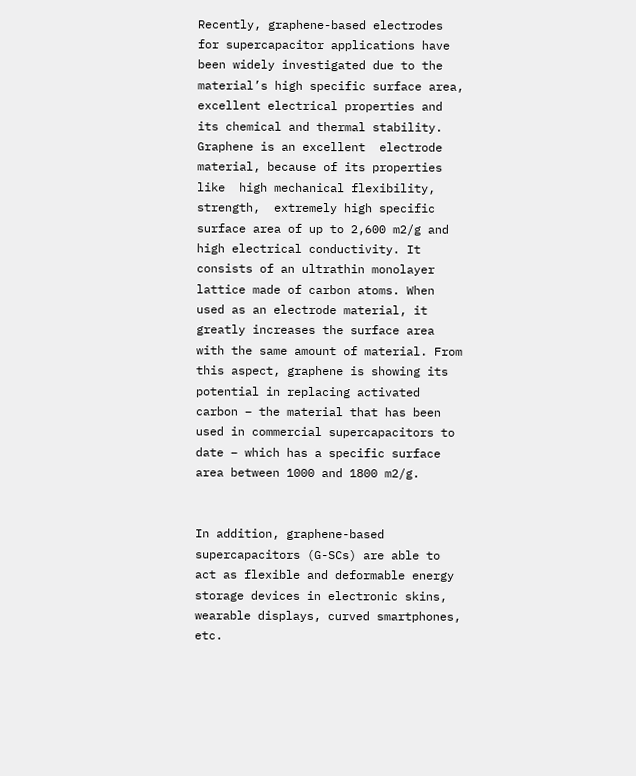Recently, graphene-based electrodes for supercapacitor applications have been widely investigated due to the material’s high specific surface area, excellent electrical properties and its chemical and thermal stability.  Graphene is an excellent  electrode material, because of its properties like  high mechanical flexibility, strength,  extremely high specific surface area of up to 2,600 m2/g and high electrical conductivity. It consists of an ultrathin monolayer lattice made of carbon atoms. When used as an electrode material, it greatly increases the surface area with the same amount of material. From this aspect, graphene is showing its potential in replacing activated carbon – the material that has been used in commercial supercapacitors to date – which has a specific surface area between 1000 and 1800 m2/g.


In addition, graphene-based supercapacitors (G-SCs) are able to act as flexible and deformable energy storage devices in electronic skins, wearable displays, curved smartphones, etc.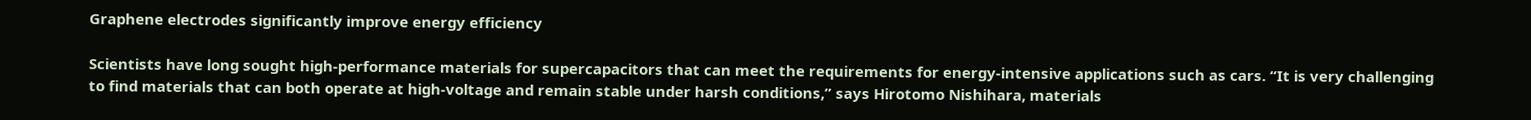Graphene electrodes significantly improve energy efficiency

Scientists have long sought high-performance materials for supercapacitors that can meet the requirements for energy-intensive applications such as cars. “It is very challenging to find materials that can both operate at high-voltage and remain stable under harsh conditions,” says Hirotomo Nishihara, materials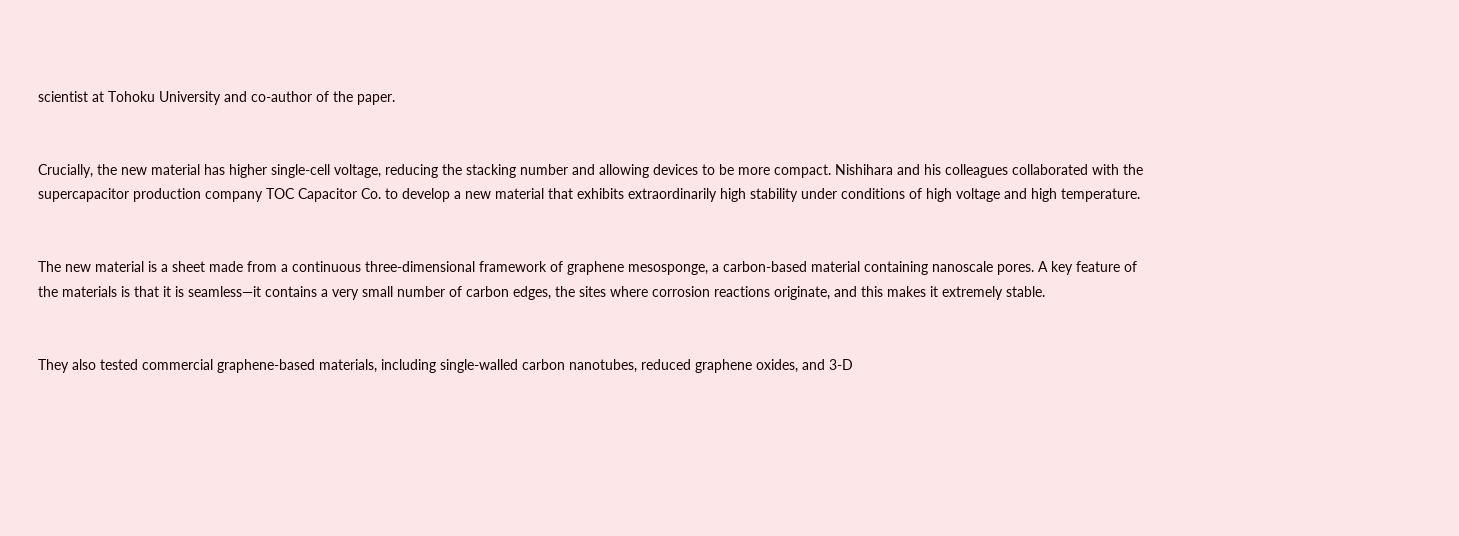scientist at Tohoku University and co-author of the paper.


Crucially, the new material has higher single-cell voltage, reducing the stacking number and allowing devices to be more compact. Nishihara and his colleagues collaborated with the supercapacitor production company TOC Capacitor Co. to develop a new material that exhibits extraordinarily high stability under conditions of high voltage and high temperature.


The new material is a sheet made from a continuous three-dimensional framework of graphene mesosponge, a carbon-based material containing nanoscale pores. A key feature of the materials is that it is seamless—it contains a very small number of carbon edges, the sites where corrosion reactions originate, and this makes it extremely stable.


They also tested commercial graphene-based materials, including single-walled carbon nanotubes, reduced graphene oxides, and 3-D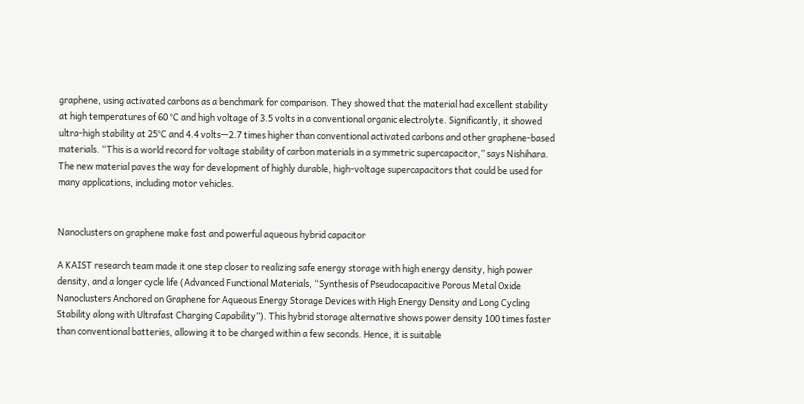graphene, using activated carbons as a benchmark for comparison. They showed that the material had excellent stability at high temperatures of 60 °C and high voltage of 3.5 volts in a conventional organic electrolyte. Significantly, it showed ultra-high stability at 25°C and 4.4 volts—2.7 times higher than conventional activated carbons and other graphene-based materials. “This is a world record for voltage stability of carbon materials in a symmetric supercapacitor,” says Nishihara. The new material paves the way for development of highly durable, high-voltage supercapacitors that could be used for many applications, including motor vehicles.


Nanoclusters on graphene make fast and powerful aqueous hybrid capacitor

A KAIST research team made it one step closer to realizing safe energy storage with high energy density, high power density, and a longer cycle life (Advanced Functional Materials, “Synthesis of Pseudocapacitive Porous Metal Oxide Nanoclusters Anchored on Graphene for Aqueous Energy Storage Devices with High Energy Density and Long Cycling Stability along with Ultrafast Charging Capability”). This hybrid storage alternative shows power density 100 times faster than conventional batteries, allowing it to be charged within a few seconds. Hence, it is suitable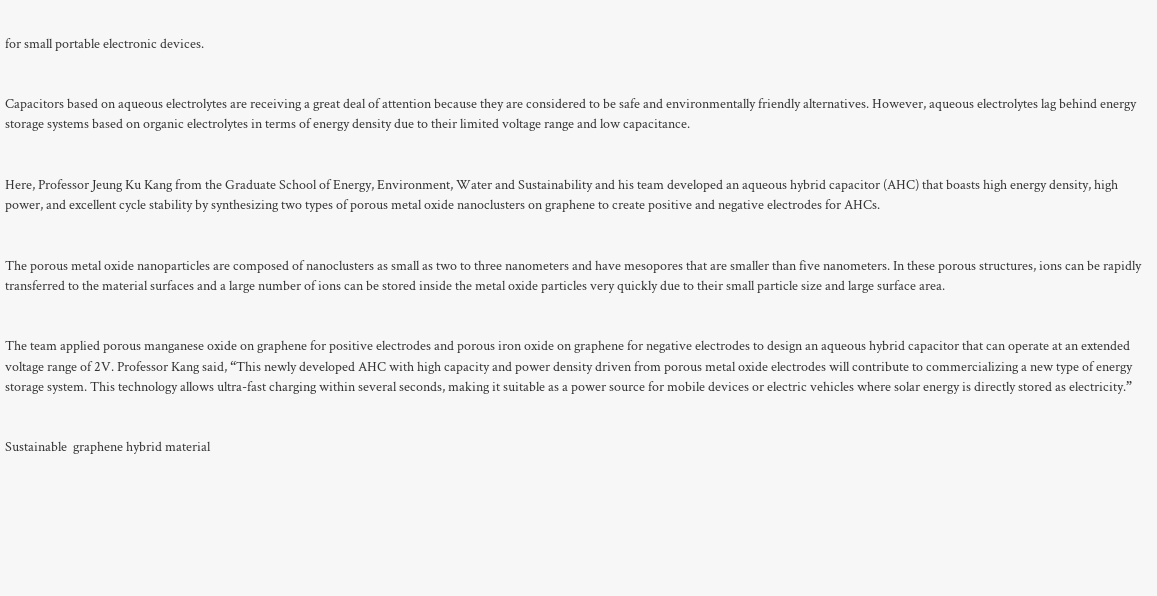for small portable electronic devices.


Capacitors based on aqueous electrolytes are receiving a great deal of attention because they are considered to be safe and environmentally friendly alternatives. However, aqueous electrolytes lag behind energy storage systems based on organic electrolytes in terms of energy density due to their limited voltage range and low capacitance.


Here, Professor Jeung Ku Kang from the Graduate School of Energy, Environment, Water and Sustainability and his team developed an aqueous hybrid capacitor (AHC) that boasts high energy density, high power, and excellent cycle stability by synthesizing two types of porous metal oxide nanoclusters on graphene to create positive and negative electrodes for AHCs.


The porous metal oxide nanoparticles are composed of nanoclusters as small as two to three nanometers and have mesopores that are smaller than five nanometers. In these porous structures, ions can be rapidly transferred to the material surfaces and a large number of ions can be stored inside the metal oxide particles very quickly due to their small particle size and large surface area.


The team applied porous manganese oxide on graphene for positive electrodes and porous iron oxide on graphene for negative electrodes to design an aqueous hybrid capacitor that can operate at an extended voltage range of 2V. Professor Kang said, “This newly developed AHC with high capacity and power density driven from porous metal oxide electrodes will contribute to commercializing a new type of energy storage system. This technology allows ultra-fast charging within several seconds, making it suitable as a power source for mobile devices or electric vehicles where solar energy is directly stored as electricity.”


Sustainable  graphene hybrid material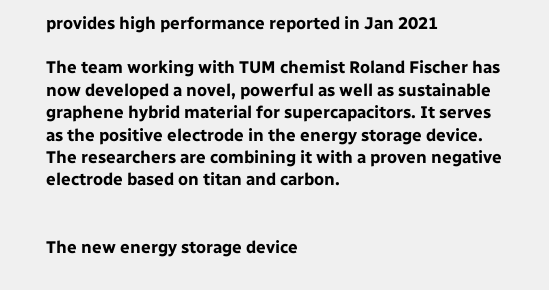provides high performance reported in Jan 2021

The team working with TUM chemist Roland Fischer has now developed a novel, powerful as well as sustainable graphene hybrid material for supercapacitors. It serves as the positive electrode in the energy storage device. The researchers are combining it with a proven negative electrode based on titan and carbon.


The new energy storage device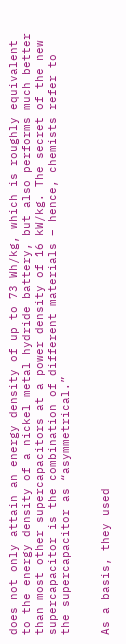does not only attain an energy density of up to 73 Wh/kg, which is roughly equivalent to the energy density of a nickel metal hydride battery, but also performs much better than most other supercapacitors at a power density of 16 kW/kg. The secret of the new supercapacitor is the combination of different materials – hence, chemists refer to the supercapacitor as “asymmetrical.”


As a basis, they used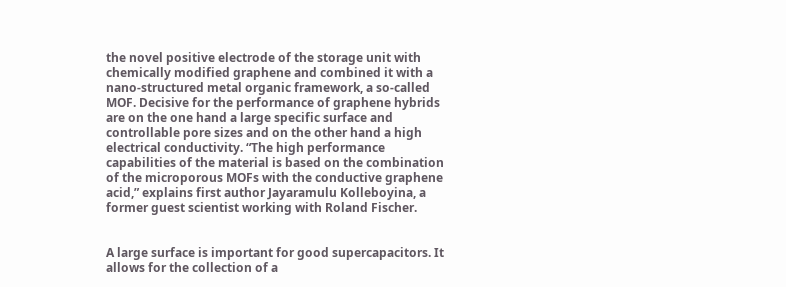the novel positive electrode of the storage unit with chemically modified graphene and combined it with a nano-structured metal organic framework, a so-called MOF. Decisive for the performance of graphene hybrids are on the one hand a large specific surface and controllable pore sizes and on the other hand a high electrical conductivity. “The high performance capabilities of the material is based on the combination of the microporous MOFs with the conductive graphene acid,” explains first author Jayaramulu Kolleboyina, a former guest scientist working with Roland Fischer.


A large surface is important for good supercapacitors. It allows for the collection of a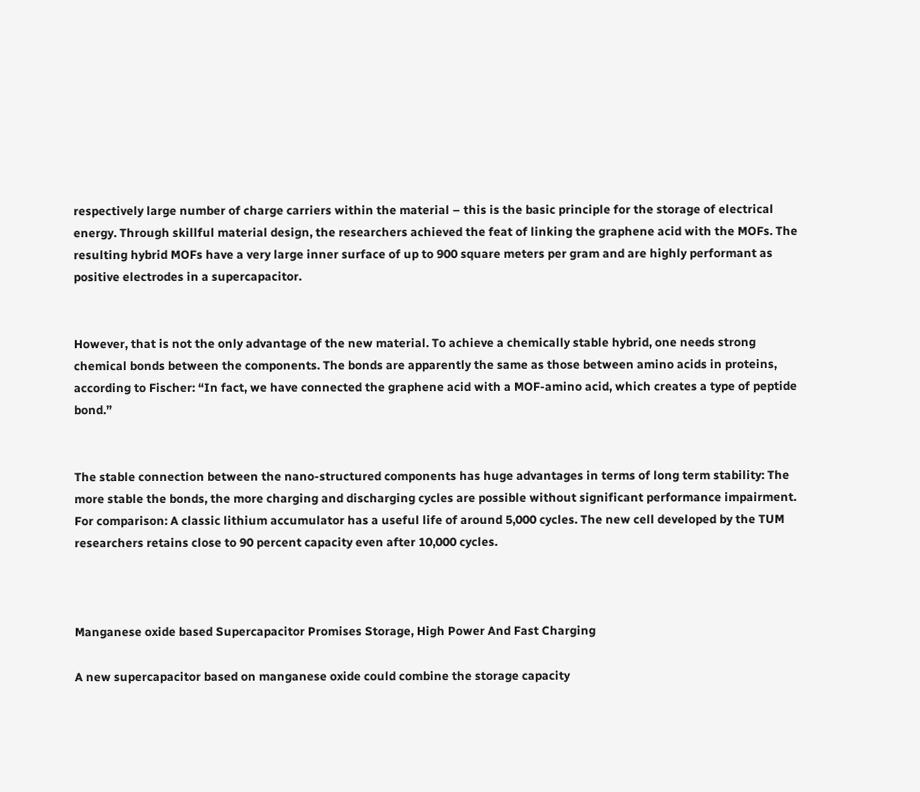respectively large number of charge carriers within the material – this is the basic principle for the storage of electrical energy. Through skillful material design, the researchers achieved the feat of linking the graphene acid with the MOFs. The resulting hybrid MOFs have a very large inner surface of up to 900 square meters per gram and are highly performant as positive electrodes in a supercapacitor.


However, that is not the only advantage of the new material. To achieve a chemically stable hybrid, one needs strong chemical bonds between the components. The bonds are apparently the same as those between amino acids in proteins, according to Fischer: “In fact, we have connected the graphene acid with a MOF-amino acid, which creates a type of peptide bond.”


The stable connection between the nano-structured components has huge advantages in terms of long term stability: The more stable the bonds, the more charging and discharging cycles are possible without significant performance impairment. For comparison: A classic lithium accumulator has a useful life of around 5,000 cycles. The new cell developed by the TUM researchers retains close to 90 percent capacity even after 10,000 cycles.



Manganese oxide based Supercapacitor Promises Storage, High Power And Fast Charging

A new supercapacitor based on manganese oxide could combine the storage capacity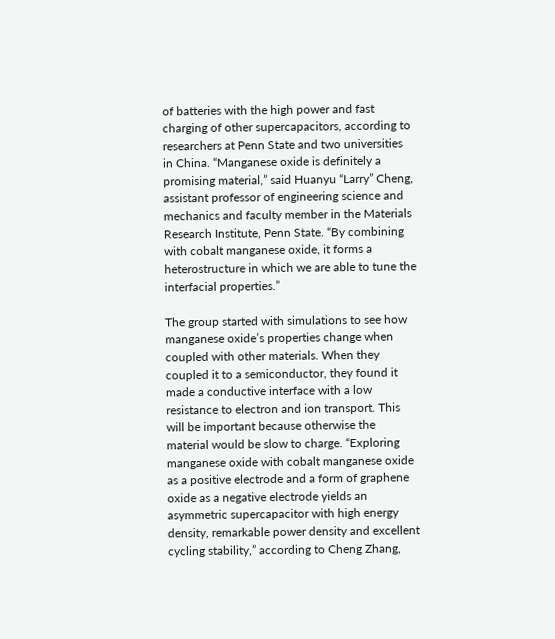of batteries with the high power and fast charging of other supercapacitors, according to researchers at Penn State and two universities in China. “Manganese oxide is definitely a promising material,” said Huanyu “Larry” Cheng, assistant professor of engineering science and mechanics and faculty member in the Materials Research Institute, Penn State. “By combining with cobalt manganese oxide, it forms a heterostructure in which we are able to tune the interfacial properties.”

The group started with simulations to see how manganese oxide’s properties change when coupled with other materials. When they coupled it to a semiconductor, they found it made a conductive interface with a low resistance to electron and ion transport. This will be important because otherwise the material would be slow to charge. “Exploring manganese oxide with cobalt manganese oxide as a positive electrode and a form of graphene oxide as a negative electrode yields an asymmetric supercapacitor with high energy density, remarkable power density and excellent cycling stability,” according to Cheng Zhang,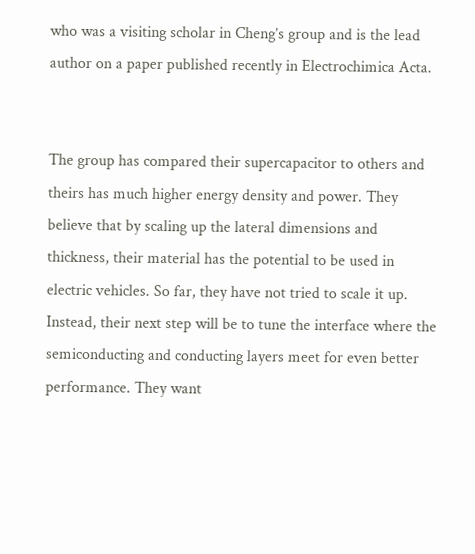who was a visiting scholar in Cheng’s group and is the lead author on a paper published recently in Electrochimica Acta.


The group has compared their supercapacitor to others and theirs has much higher energy density and power. They believe that by scaling up the lateral dimensions and thickness, their material has the potential to be used in electric vehicles. So far, they have not tried to scale it up. Instead, their next step will be to tune the interface where the semiconducting and conducting layers meet for even better performance. They want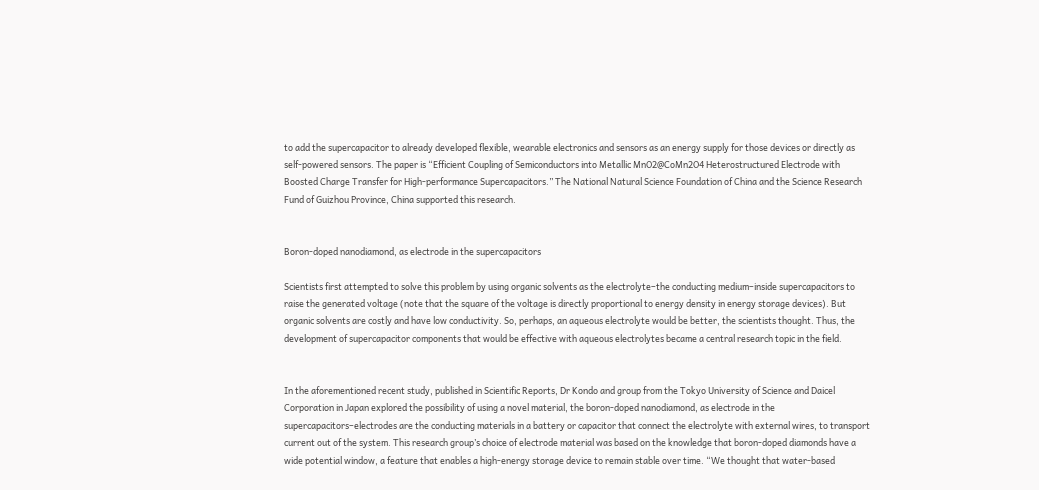to add the supercapacitor to already developed flexible, wearable electronics and sensors as an energy supply for those devices or directly as self-powered sensors. The paper is “Efficient Coupling of Semiconductors into Metallic MnO2@CoMn2O4 Heterostructured Electrode with Boosted Charge Transfer for High-performance Supercapacitors.” The National Natural Science Foundation of China and the Science Research Fund of Guizhou Province, China supported this research.


Boron-doped nanodiamond, as electrode in the supercapacitors

Scientists first attempted to solve this problem by using organic solvents as the electrolyte–the conducting medium–inside supercapacitors to raise the generated voltage (note that the square of the voltage is directly proportional to energy density in energy storage devices). But organic solvents are costly and have low conductivity. So, perhaps, an aqueous electrolyte would be better, the scientists thought. Thus, the development of supercapacitor components that would be effective with aqueous electrolytes became a central research topic in the field.


In the aforementioned recent study, published in Scientific Reports, Dr Kondo and group from the Tokyo University of Science and Daicel Corporation in Japan explored the possibility of using a novel material, the boron-doped nanodiamond, as electrode in the supercapacitors–electrodes are the conducting materials in a battery or capacitor that connect the electrolyte with external wires, to transport current out of the system. This research group’s choice of electrode material was based on the knowledge that boron-doped diamonds have a wide potential window, a feature that enables a high-energy storage device to remain stable over time. “We thought that water-based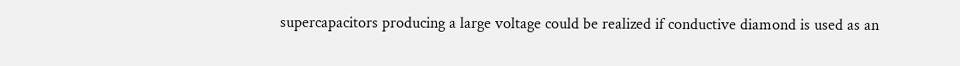supercapacitors producing a large voltage could be realized if conductive diamond is used as an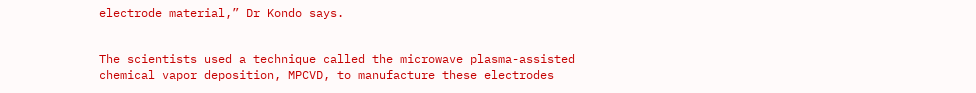electrode material,” Dr Kondo says.


The scientists used a technique called the microwave plasma-assisted chemical vapor deposition, MPCVD, to manufacture these electrodes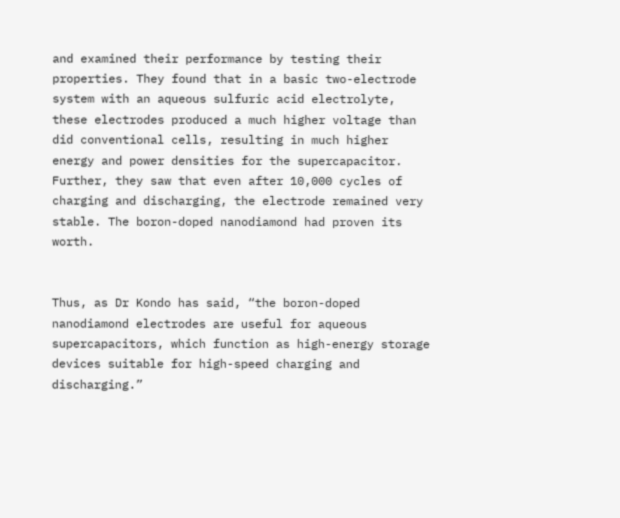and examined their performance by testing their properties. They found that in a basic two-electrode system with an aqueous sulfuric acid electrolyte, these electrodes produced a much higher voltage than did conventional cells, resulting in much higher energy and power densities for the supercapacitor. Further, they saw that even after 10,000 cycles of charging and discharging, the electrode remained very stable. The boron-doped nanodiamond had proven its worth.


Thus, as Dr Kondo has said, “the boron-doped nanodiamond electrodes are useful for aqueous supercapacitors, which function as high-energy storage devices suitable for high-speed charging and discharging.”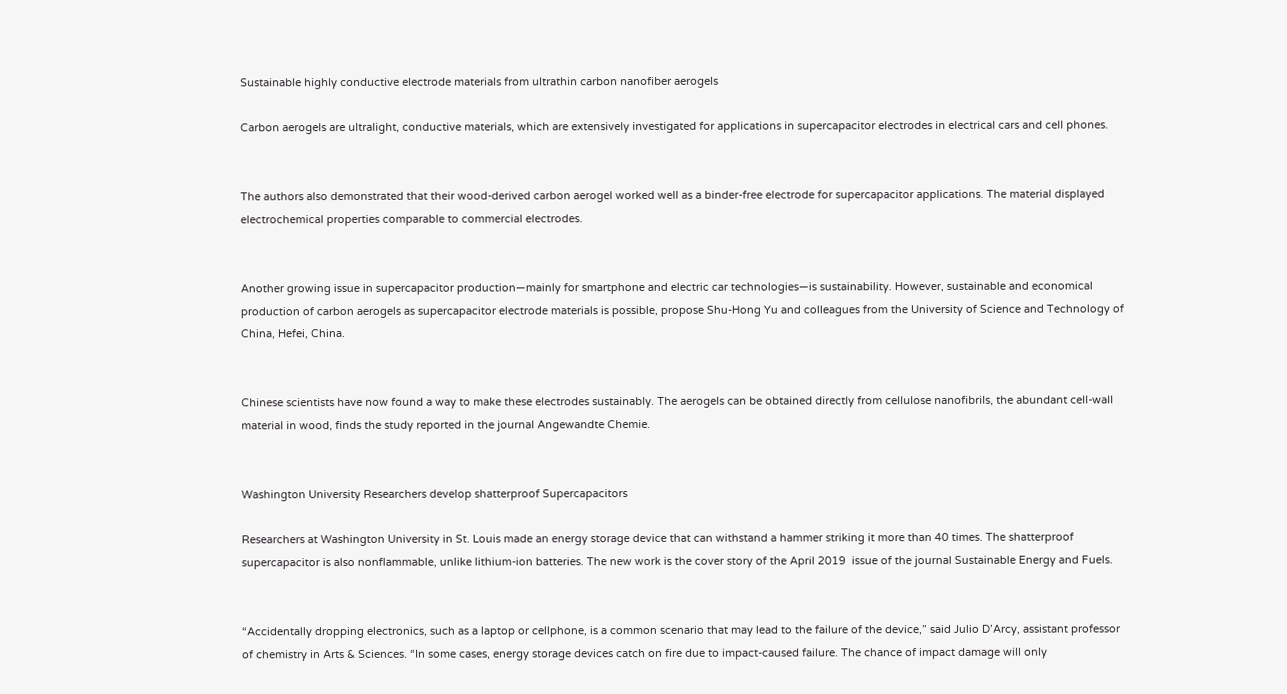Sustainable highly conductive electrode materials from ultrathin carbon nanofiber aerogels

Carbon aerogels are ultralight, conductive materials, which are extensively investigated for applications in supercapacitor electrodes in electrical cars and cell phones.


The authors also demonstrated that their wood-derived carbon aerogel worked well as a binder-free electrode for supercapacitor applications. The material displayed electrochemical properties comparable to commercial electrodes.


Another growing issue in supercapacitor production—mainly for smartphone and electric car technologies—is sustainability. However, sustainable and economical production of carbon aerogels as supercapacitor electrode materials is possible, propose Shu-Hong Yu and colleagues from the University of Science and Technology of China, Hefei, China.


Chinese scientists have now found a way to make these electrodes sustainably. The aerogels can be obtained directly from cellulose nanofibrils, the abundant cell-wall material in wood, finds the study reported in the journal Angewandte Chemie.


Washington University Researchers develop shatterproof Supercapacitors

Researchers at Washington University in St. Louis made an energy storage device that can withstand a hammer striking it more than 40 times. The shatterproof supercapacitor is also nonflammable, unlike lithium-ion batteries. The new work is the cover story of the April 2019  issue of the journal Sustainable Energy and Fuels.


“Accidentally dropping electronics, such as a laptop or cellphone, is a common scenario that may lead to the failure of the device,” said Julio D’Arcy, assistant professor of chemistry in Arts & Sciences. “In some cases, energy storage devices catch on fire due to impact-caused failure. The chance of impact damage will only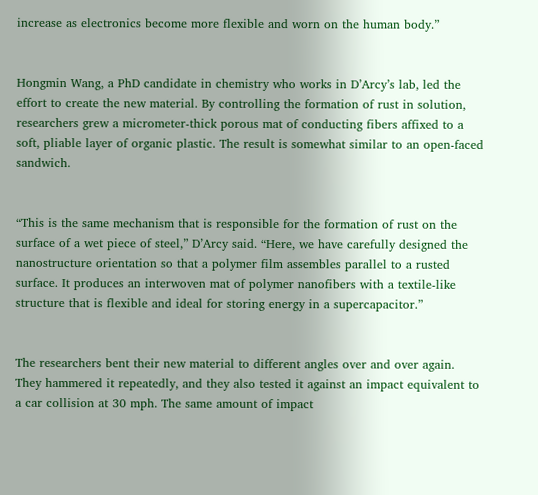increase as electronics become more flexible and worn on the human body.”


Hongmin Wang, a PhD candidate in chemistry who works in D’Arcy’s lab, led the effort to create the new material. By controlling the formation of rust in solution, researchers grew a micrometer-thick porous mat of conducting fibers affixed to a soft, pliable layer of organic plastic. The result is somewhat similar to an open-faced sandwich.


“This is the same mechanism that is responsible for the formation of rust on the surface of a wet piece of steel,” D’Arcy said. “Here, we have carefully designed the nanostructure orientation so that a polymer film assembles parallel to a rusted surface. It produces an interwoven mat of polymer nanofibers with a textile-like structure that is flexible and ideal for storing energy in a supercapacitor.”


The researchers bent their new material to different angles over and over again. They hammered it repeatedly, and they also tested it against an impact equivalent to a car collision at 30 mph. The same amount of impact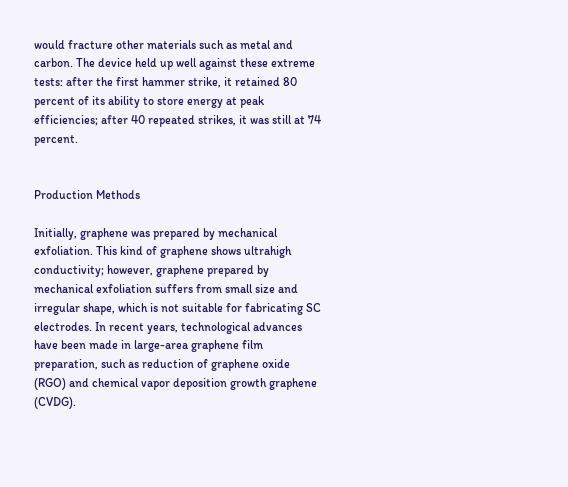would fracture other materials such as metal and carbon. The device held up well against these extreme tests: after the first hammer strike, it retained 80 percent of its ability to store energy at peak efficiencies; after 40 repeated strikes, it was still at 74 percent.


Production Methods

Initially, graphene was prepared by mechanical exfoliation. This kind of graphene shows ultrahigh conductivity; however, graphene prepared by mechanical exfoliation suffers from small size and irregular shape, which is not suitable for fabricating SC electrodes. In recent years, technological advances have been made in large-area graphene film preparation, such as reduction of graphene oxide (RGO) and chemical vapor deposition growth graphene (CVDG).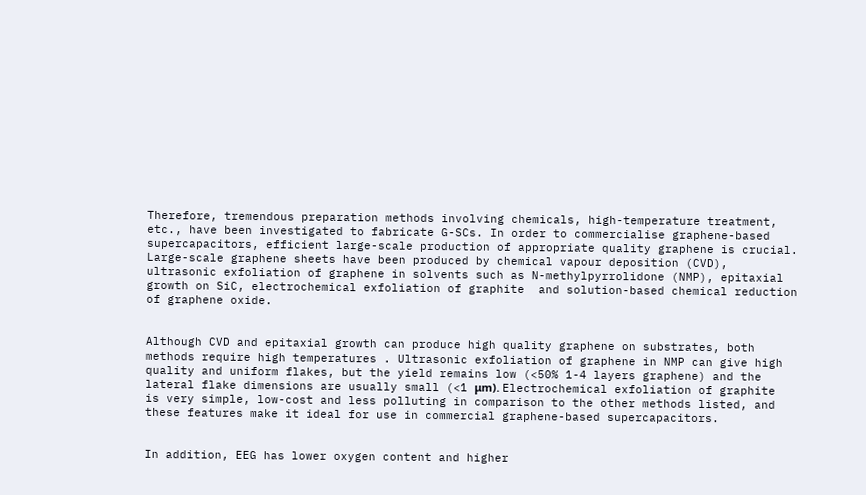Therefore, tremendous preparation methods involving chemicals, high-temperature treatment, etc., have been investigated to fabricate G-SCs. In order to commercialise graphene-based supercapacitors, efficient large-scale production of appropriate quality graphene is crucial. Large-scale graphene sheets have been produced by chemical vapour deposition (CVD), ultrasonic exfoliation of graphene in solvents such as N-methylpyrrolidone (NMP), epitaxial growth on SiC, electrochemical exfoliation of graphite  and solution-based chemical reduction of graphene oxide.


Although CVD and epitaxial growth can produce high quality graphene on substrates, both methods require high temperatures . Ultrasonic exfoliation of graphene in NMP can give high quality and uniform flakes, but the yield remains low (<50% 1-4 layers graphene) and the lateral flake dimensions are usually small (<1 μm). Electrochemical exfoliation of graphite is very simple, low-cost and less polluting in comparison to the other methods listed, and these features make it ideal for use in commercial graphene-based supercapacitors.


In addition, EEG has lower oxygen content and higher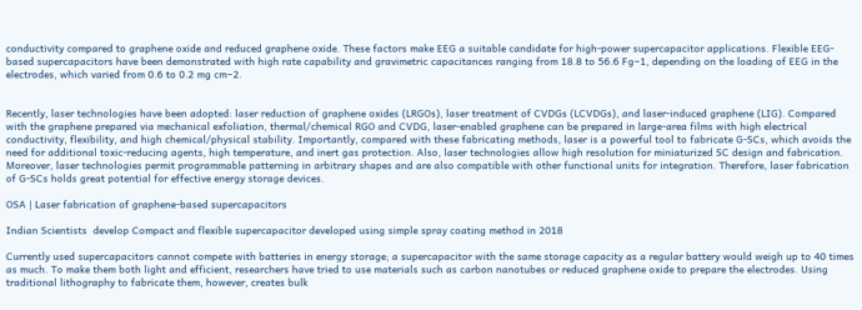conductivity compared to graphene oxide and reduced graphene oxide. These factors make EEG a suitable candidate for high-power supercapacitor applications. Flexible EEG-based supercapacitors have been demonstrated with high rate capability and gravimetric capacitances ranging from 18.8 to 56.6 Fg−1, depending on the loading of EEG in the electrodes, which varied from 0.6 to 0.2 mg cm−2.


Recently, laser technologies have been adopted: laser reduction of graphene oxides (LRGOs), laser treatment of CVDGs (LCVDGs), and laser-induced graphene (LIG). Compared with the graphene prepared via mechanical exfoliation, thermal/chemical RGO and CVDG, laser-enabled graphene can be prepared in large-area films with high electrical conductivity, flexibility, and high chemical/physical stability. Importantly, compared with these fabricating methods, laser is a powerful tool to fabricate G-SCs, which avoids the need for additional toxic-reducing agents, high temperature, and inert gas protection. Also, laser technologies allow high resolution for miniaturized SC design and fabrication. Moreover, laser technologies permit programmable patterning in arbitrary shapes and are also compatible with other functional units for integration. Therefore, laser fabrication of G-SCs holds great potential for effective energy storage devices.

OSA | Laser fabrication of graphene-based supercapacitors

Indian Scientists  develop Compact and flexible supercapacitor developed using simple spray coating method in 2018

Currently used supercapacitors cannot compete with batteries in energy storage; a supercapacitor with the same storage capacity as a regular battery would weigh up to 40 times as much. To make them both light and efficient, researchers have tried to use materials such as carbon nanotubes or reduced graphene oxide to prepare the electrodes. Using traditional lithography to fabricate them, however, creates bulk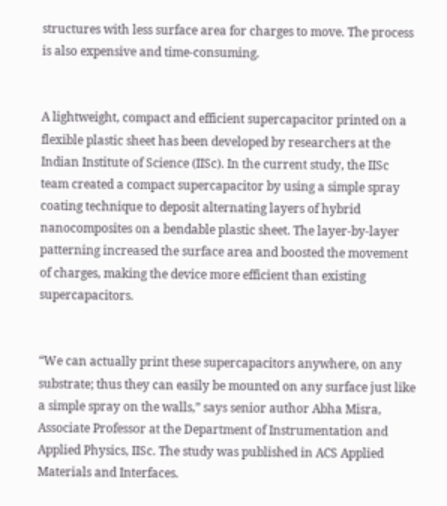structures with less surface area for charges to move. The process is also expensive and time-consuming.


A lightweight, compact and efficient supercapacitor printed on a flexible plastic sheet has been developed by researchers at the Indian Institute of Science (IISc). In the current study, the IISc team created a compact supercapacitor by using a simple spray coating technique to deposit alternating layers of hybrid nanocomposites on a bendable plastic sheet. The layer-by-layer patterning increased the surface area and boosted the movement of charges, making the device more efficient than existing supercapacitors.


“We can actually print these supercapacitors anywhere, on any substrate; thus they can easily be mounted on any surface just like a simple spray on the walls,” says senior author Abha Misra, Associate Professor at the Department of Instrumentation and Applied Physics, IISc. The study was published in ACS Applied Materials and Interfaces.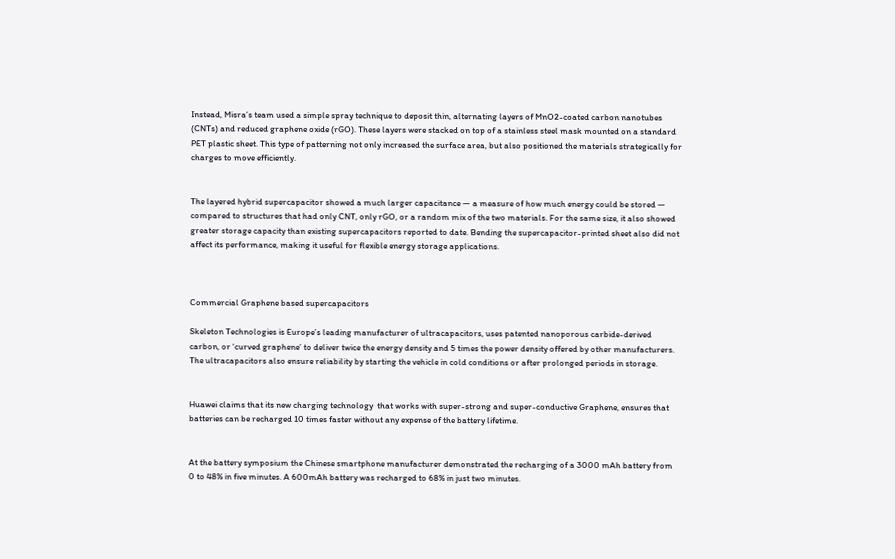Instead, Misra’s team used a simple spray technique to deposit thin, alternating layers of MnO2-coated carbon nanotubes (CNTs) and reduced graphene oxide (rGO). These layers were stacked on top of a stainless steel mask mounted on a standard PET plastic sheet. This type of patterning not only increased the surface area, but also positioned the materials strategically for charges to move efficiently.


The layered hybrid supercapacitor showed a much larger capacitance — a measure of how much energy could be stored — compared to structures that had only CNT, only rGO, or a random mix of the two materials. For the same size, it also showed greater storage capacity than existing supercapacitors reported to date. Bending the supercapacitor-printed sheet also did not affect its performance, making it useful for flexible energy storage applications.



Commercial Graphene based supercapacitors

Skeleton Technologies is Europe’s leading manufacturer of ultracapacitors, uses patented nanoporous carbide-derived carbon, or ‘curved graphene’ to deliver twice the energy density and 5 times the power density offered by other manufacturers. The ultracapacitors also ensure reliability by starting the vehicle in cold conditions or after prolonged periods in storage.


Huawei claims that its new charging technology  that works with super-strong and super-conductive Graphene, ensures that batteries can be recharged 10 times faster without any expense of the battery lifetime.


At the battery symposium the Chinese smartphone manufacturer demonstrated the recharging of a 3000 mAh battery from 0 to 48% in five minutes. A 600mAh battery was recharged to 68% in just two minutes.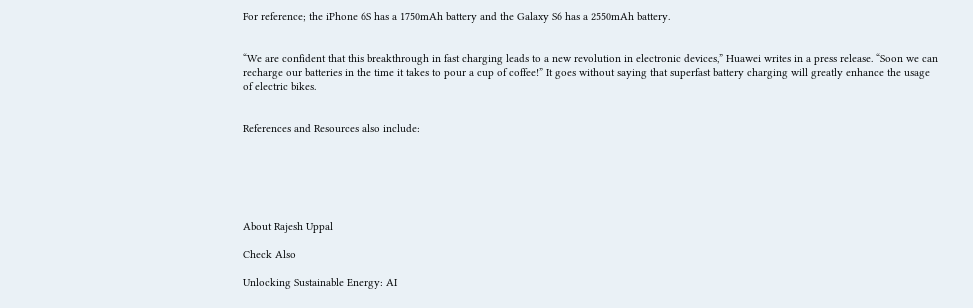For reference; the iPhone 6S has a 1750mAh battery and the Galaxy S6 has a 2550mAh battery.


“We are confident that this breakthrough in fast charging leads to a new revolution in electronic devices,” Huawei writes in a press release. “Soon we can recharge our batteries in the time it takes to pour a cup of coffee!” It goes without saying that superfast battery charging will greatly enhance the usage of electric bikes.


References and Resources also include:






About Rajesh Uppal

Check Also

Unlocking Sustainable Energy: AI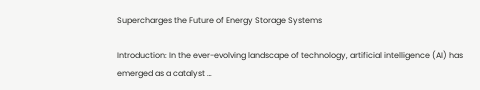Supercharges the Future of Energy Storage Systems

Introduction: In the ever-evolving landscape of technology, artificial intelligence (AI) has emerged as a catalyst …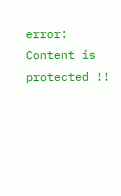error: Content is protected !!